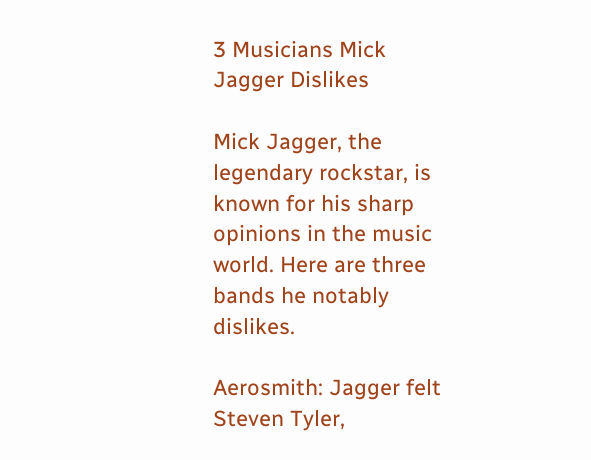3 Musicians Mick Jagger Dislikes

Mick Jagger, the legendary rockstar, is known for his sharp opinions in the music world. Here are three bands he notably dislikes.

Aerosmith: Jagger felt Steven Tyler,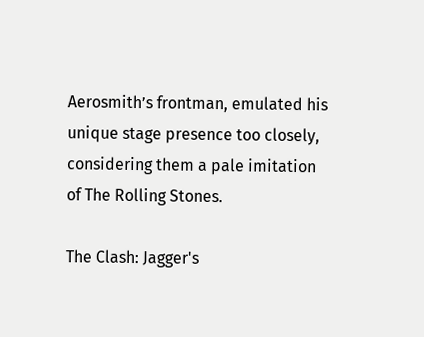Aerosmith’s frontman, emulated his unique stage presence too closely, considering them a pale imitation of The Rolling Stones.

The Clash: Jagger's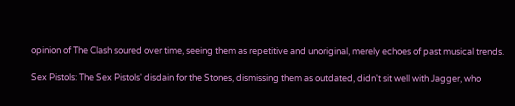opinion of The Clash soured over time, seeing them as repetitive and unoriginal, merely echoes of past musical trends.

Sex Pistols: The Sex Pistols' disdain for the Stones, dismissing them as outdated, didn't sit well with Jagger, who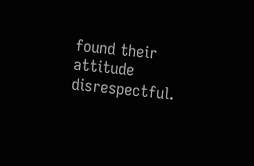found their attitude disrespectful.